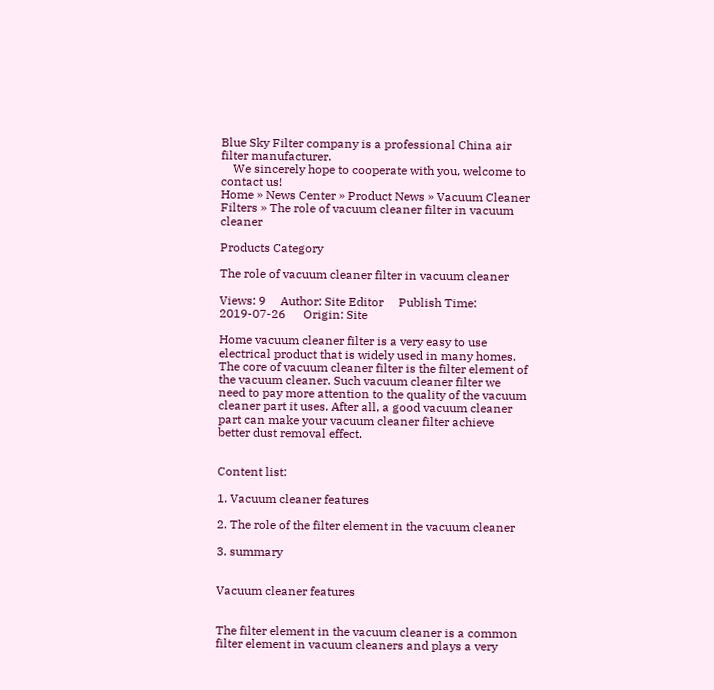Blue Sky Filter company is a professional China air filter manufacturer.
    We sincerely hope to cooperate with you, welcome to contact us!
Home » News Center » Product News » Vacuum Cleaner Filters » The role of vacuum cleaner filter in vacuum cleaner

Products Category

The role of vacuum cleaner filter in vacuum cleaner

Views: 9     Author: Site Editor     Publish Time: 2019-07-26      Origin: Site

Home vacuum cleaner filter is a very easy to use electrical product that is widely used in many homes. The core of vacuum cleaner filter is the filter element of the vacuum cleaner. Such vacuum cleaner filter we need to pay more attention to the quality of the vacuum cleaner part it uses. After all, a good vacuum cleaner part can make your vacuum cleaner filter achieve better dust removal effect.


Content list:

1. Vacuum cleaner features

2. The role of the filter element in the vacuum cleaner

3. summary


Vacuum cleaner features


The filter element in the vacuum cleaner is a common filter element in vacuum cleaners and plays a very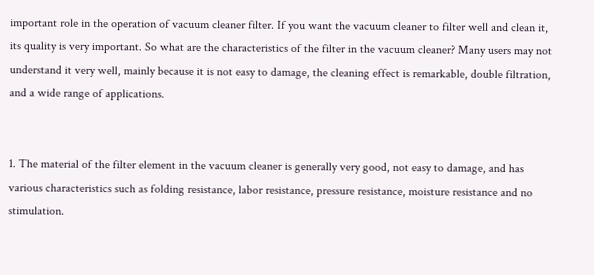important role in the operation of vacuum cleaner filter. If you want the vacuum cleaner to filter well and clean it, its quality is very important. So what are the characteristics of the filter in the vacuum cleaner? Many users may not understand it very well, mainly because it is not easy to damage, the cleaning effect is remarkable, double filtration, and a wide range of applications.


1. The material of the filter element in the vacuum cleaner is generally very good, not easy to damage, and has various characteristics such as folding resistance, labor resistance, pressure resistance, moisture resistance and no stimulation.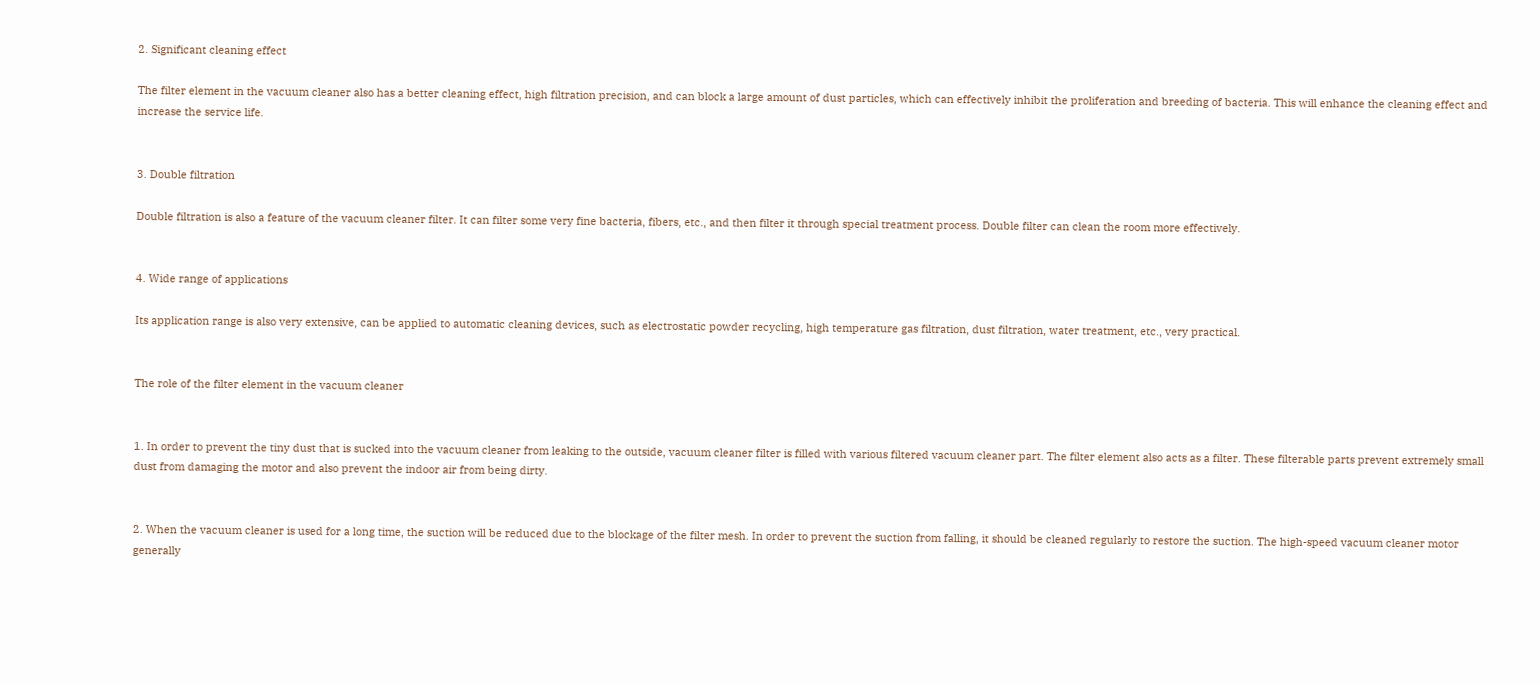2. Significant cleaning effect

The filter element in the vacuum cleaner also has a better cleaning effect, high filtration precision, and can block a large amount of dust particles, which can effectively inhibit the proliferation and breeding of bacteria. This will enhance the cleaning effect and increase the service life.


3. Double filtration

Double filtration is also a feature of the vacuum cleaner filter. It can filter some very fine bacteria, fibers, etc., and then filter it through special treatment process. Double filter can clean the room more effectively.


4. Wide range of applications

Its application range is also very extensive, can be applied to automatic cleaning devices, such as electrostatic powder recycling, high temperature gas filtration, dust filtration, water treatment, etc., very practical.


The role of the filter element in the vacuum cleaner


1. In order to prevent the tiny dust that is sucked into the vacuum cleaner from leaking to the outside, vacuum cleaner filter is filled with various filtered vacuum cleaner part. The filter element also acts as a filter. These filterable parts prevent extremely small dust from damaging the motor and also prevent the indoor air from being dirty.


2. When the vacuum cleaner is used for a long time, the suction will be reduced due to the blockage of the filter mesh. In order to prevent the suction from falling, it should be cleaned regularly to restore the suction. The high-speed vacuum cleaner motor generally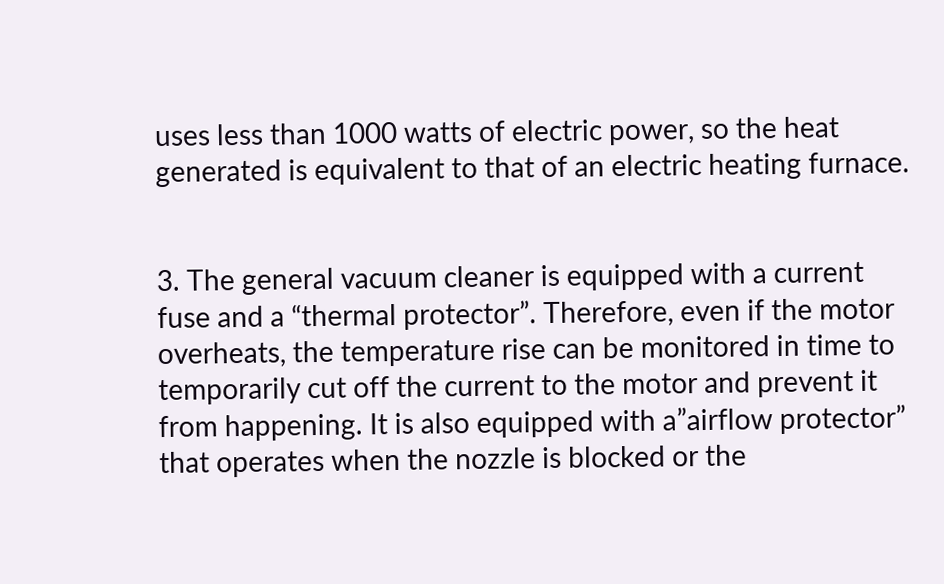uses less than 1000 watts of electric power, so the heat generated is equivalent to that of an electric heating furnace.


3. The general vacuum cleaner is equipped with a current fuse and a “thermal protector”. Therefore, even if the motor overheats, the temperature rise can be monitored in time to temporarily cut off the current to the motor and prevent it from happening. It is also equipped with a”airflow protector” that operates when the nozzle is blocked or the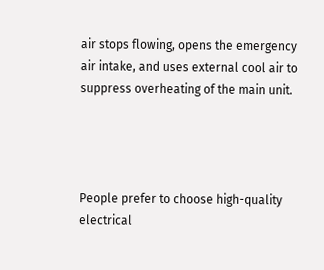air stops flowing, opens the emergency air intake, and uses external cool air to suppress overheating of the main unit.




People prefer to choose high-quality electrical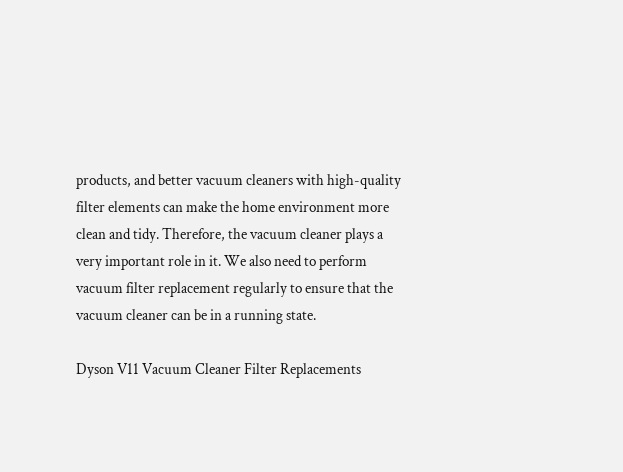products, and better vacuum cleaners with high-quality filter elements can make the home environment more clean and tidy. Therefore, the vacuum cleaner plays a very important role in it. We also need to perform vacuum filter replacement regularly to ensure that the vacuum cleaner can be in a running state.

Dyson V11 Vacuum Cleaner Filter Replacements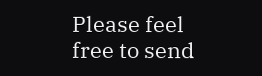Please feel free to send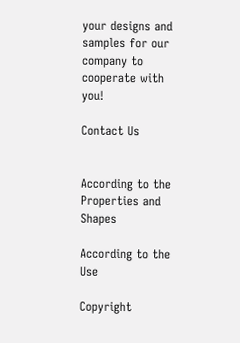your designs and samples for our company to cooperate with you!

Contact Us


According to the Properties and Shapes

According to the Use

Copyright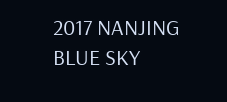2017 NANJING BLUE SKY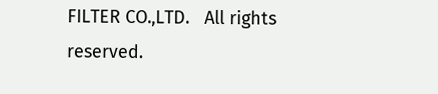FILTER CO.,LTD.   All rights reserved.